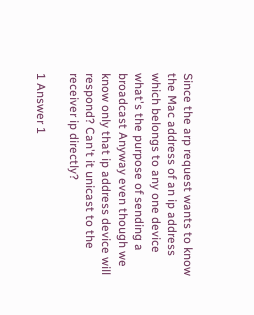Since the arp request wants to know the Mac address of an ip address which belongs to any one device what's the purpose of sending a broadcast Anyway even though we know only that ip address device will respond? Can't it unicast to the receiver ip directly?

1 Answer 1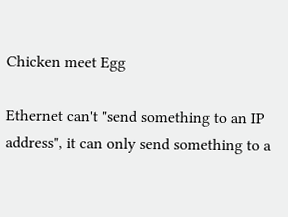Chicken meet Egg

Ethernet can't "send something to an IP address", it can only send something to a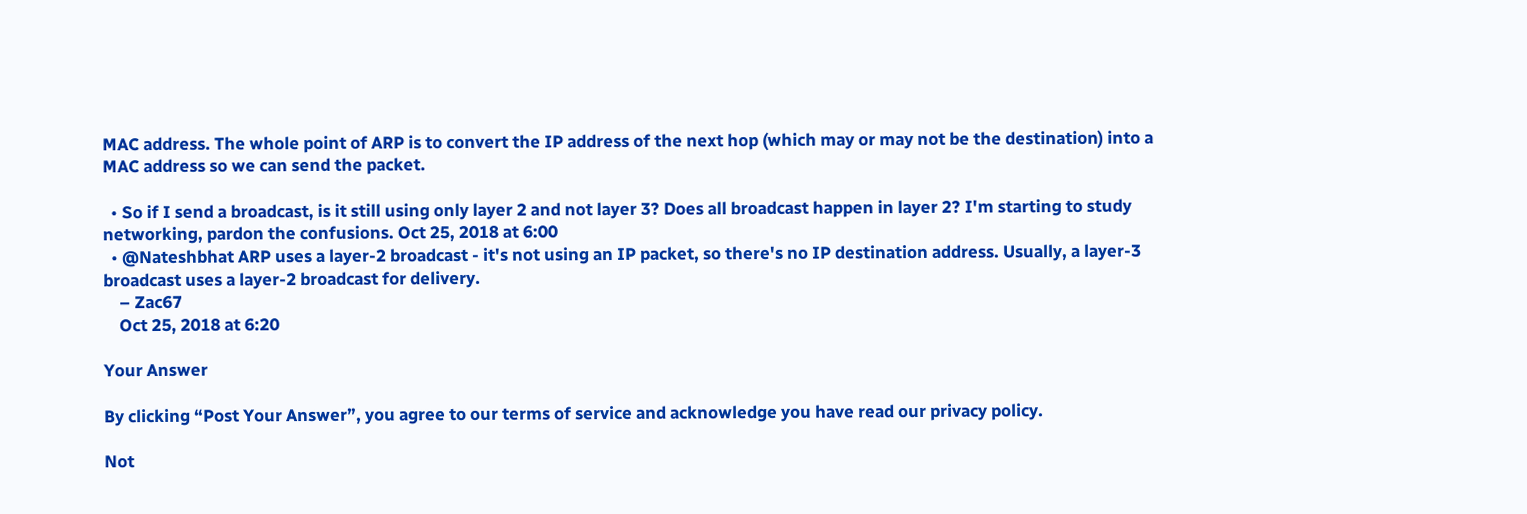MAC address. The whole point of ARP is to convert the IP address of the next hop (which may or may not be the destination) into a MAC address so we can send the packet.

  • So if I send a broadcast, is it still using only layer 2 and not layer 3? Does all broadcast happen in layer 2? I'm starting to study networking, pardon the confusions. Oct 25, 2018 at 6:00
  • @Nateshbhat ARP uses a layer-2 broadcast - it's not using an IP packet, so there's no IP destination address. Usually, a layer-3 broadcast uses a layer-2 broadcast for delivery.
    – Zac67
    Oct 25, 2018 at 6:20

Your Answer

By clicking “Post Your Answer”, you agree to our terms of service and acknowledge you have read our privacy policy.

Not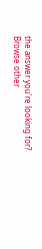the answer you're looking for? Browse other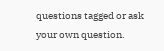questions tagged or ask your own question.